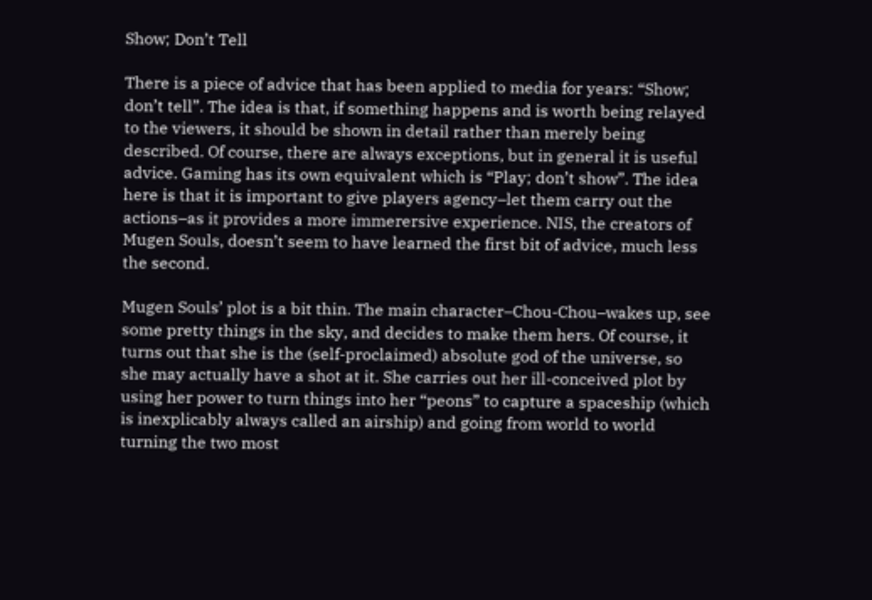Show; Don’t Tell

There is a piece of advice that has been applied to media for years: “Show; don’t tell”. The idea is that, if something happens and is worth being relayed to the viewers, it should be shown in detail rather than merely being described. Of course, there are always exceptions, but in general it is useful advice. Gaming has its own equivalent which is “Play; don’t show”. The idea here is that it is important to give players agency–let them carry out the actions–as it provides a more immerersive experience. NIS, the creators of Mugen Souls, doesn’t seem to have learned the first bit of advice, much less the second.

Mugen Souls’ plot is a bit thin. The main character–Chou-Chou–wakes up, see some pretty things in the sky, and decides to make them hers. Of course, it turns out that she is the (self-proclaimed) absolute god of the universe, so she may actually have a shot at it. She carries out her ill-conceived plot by using her power to turn things into her “peons” to capture a spaceship (which is inexplicably always called an airship) and going from world to world turning the two most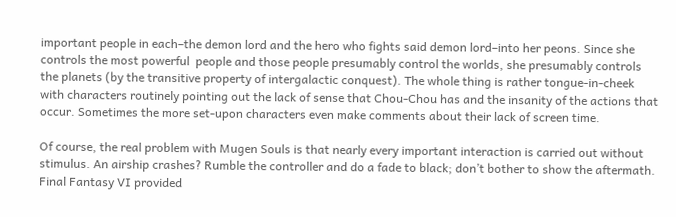important people in each–the demon lord and the hero who fights said demon lord–into her peons. Since she controls the most powerful  people and those people presumably control the worlds, she presumably controls the planets (by the transitive property of intergalactic conquest). The whole thing is rather tongue-in-cheek with characters routinely pointing out the lack of sense that Chou-Chou has and the insanity of the actions that occur. Sometimes the more set-upon characters even make comments about their lack of screen time.

Of course, the real problem with Mugen Souls is that nearly every important interaction is carried out without stimulus. An airship crashes? Rumble the controller and do a fade to black; don’t bother to show the aftermath. Final Fantasy VI provided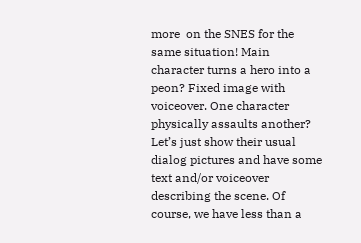more  on the SNES for the same situation! Main character turns a hero into a peon? Fixed image with voiceover. One character physically assaults another? Let’s just show their usual dialog pictures and have some text and/or voiceover describing the scene. Of course, we have less than a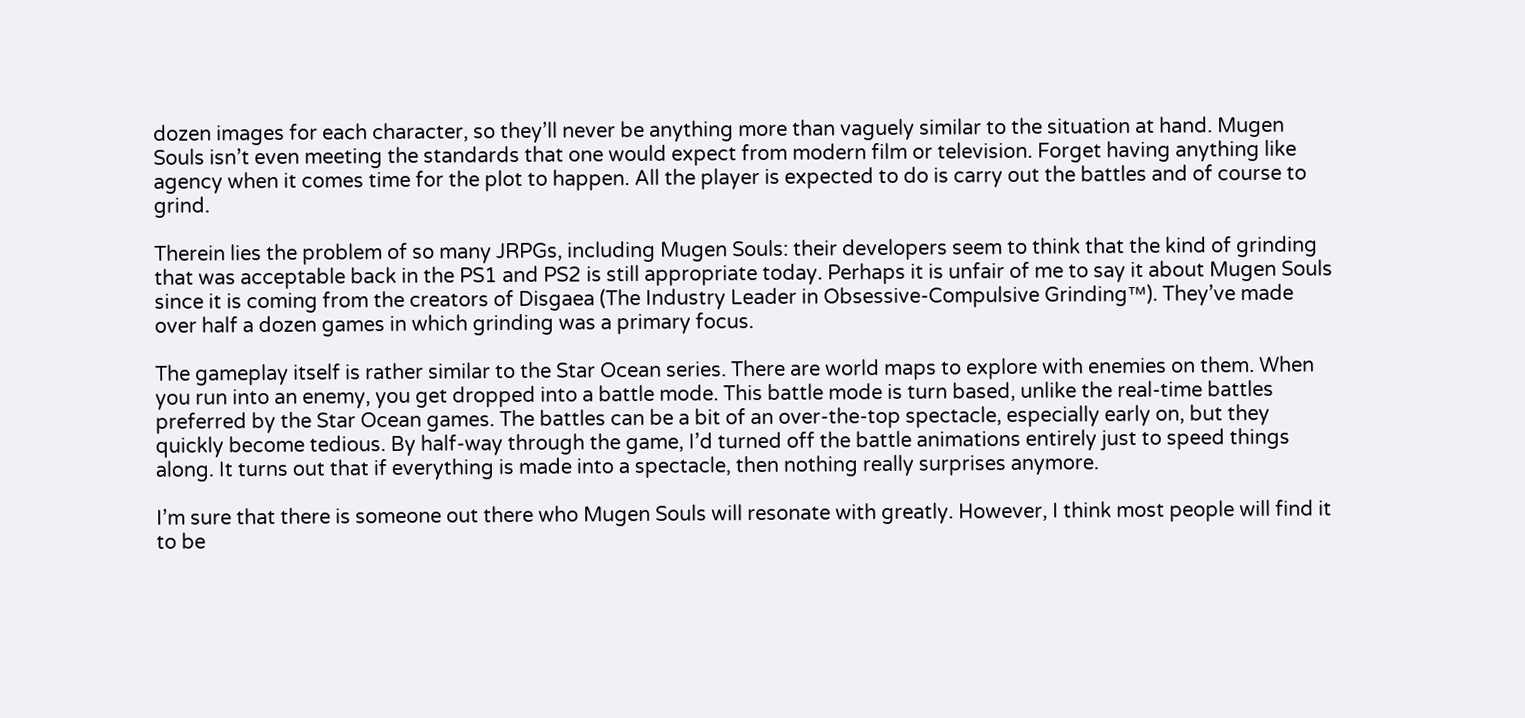dozen images for each character, so they’ll never be anything more than vaguely similar to the situation at hand. Mugen Souls isn’t even meeting the standards that one would expect from modern film or television. Forget having anything like agency when it comes time for the plot to happen. All the player is expected to do is carry out the battles and of course to grind.

Therein lies the problem of so many JRPGs, including Mugen Souls: their developers seem to think that the kind of grinding that was acceptable back in the PS1 and PS2 is still appropriate today. Perhaps it is unfair of me to say it about Mugen Souls since it is coming from the creators of Disgaea (The Industry Leader in Obsessive-Compulsive Grinding™). They’ve made over half a dozen games in which grinding was a primary focus.

The gameplay itself is rather similar to the Star Ocean series. There are world maps to explore with enemies on them. When you run into an enemy, you get dropped into a battle mode. This battle mode is turn based, unlike the real-time battles preferred by the Star Ocean games. The battles can be a bit of an over-the-top spectacle, especially early on, but they quickly become tedious. By half-way through the game, I’d turned off the battle animations entirely just to speed things along. It turns out that if everything is made into a spectacle, then nothing really surprises anymore.

I’m sure that there is someone out there who Mugen Souls will resonate with greatly. However, I think most people will find it to be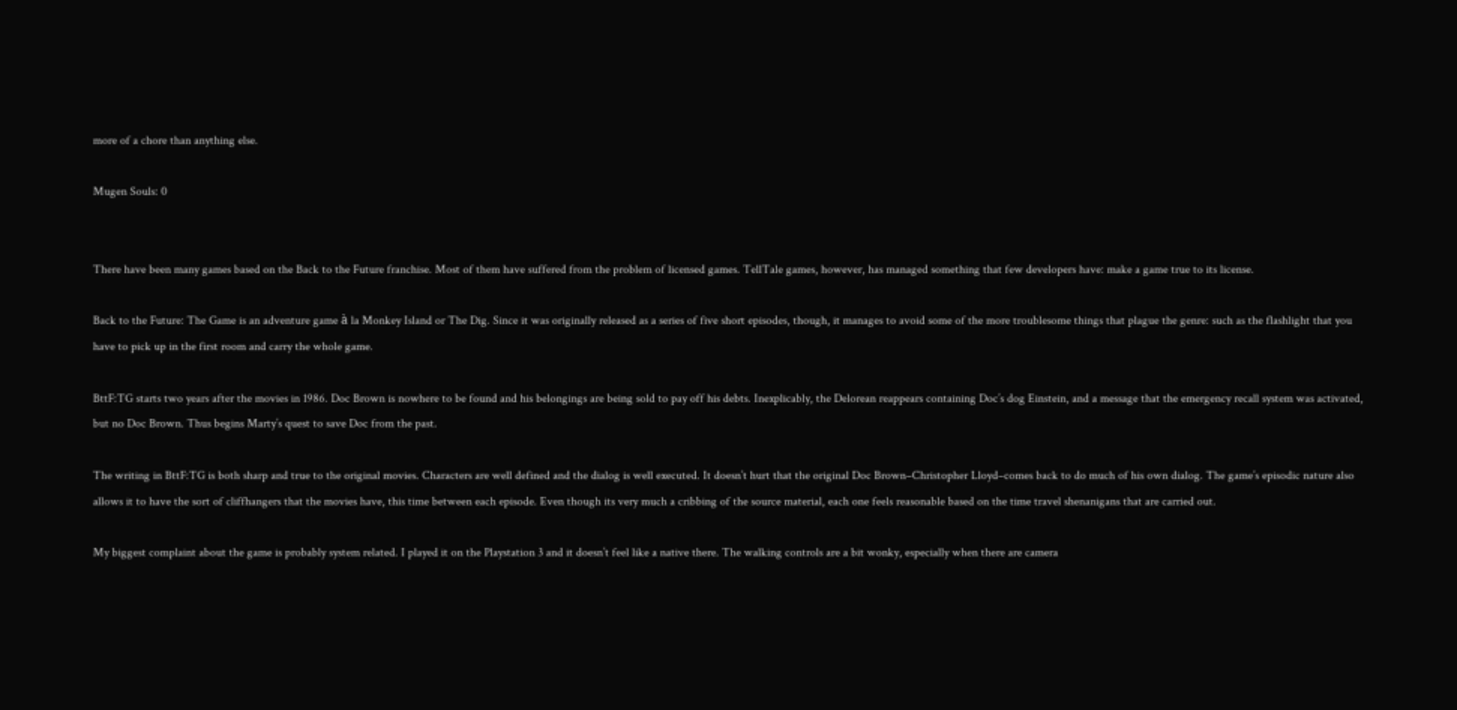more of a chore than anything else.

Mugen Souls: 0


There have been many games based on the Back to the Future franchise. Most of them have suffered from the problem of licensed games. TellTale games, however, has managed something that few developers have: make a game true to its license.

Back to the Future: The Game is an adventure game à la Monkey Island or The Dig. Since it was originally released as a series of five short episodes, though, it manages to avoid some of the more troublesome things that plague the genre: such as the flashlight that you have to pick up in the first room and carry the whole game.

BttF:TG starts two years after the movies in 1986. Doc Brown is nowhere to be found and his belongings are being sold to pay off his debts. Inexplicably, the Delorean reappears containing Doc’s dog Einstein, and a message that the emergency recall system was activated, but no Doc Brown. Thus begins Marty’s quest to save Doc from the past.

The writing in BttF:TG is both sharp and true to the original movies. Characters are well defined and the dialog is well executed. It doesn’t hurt that the original Doc Brown–Christopher Lloyd–comes back to do much of his own dialog. The game’s episodic nature also allows it to have the sort of cliffhangers that the movies have, this time between each episode. Even though its very much a cribbing of the source material, each one feels reasonable based on the time travel shenanigans that are carried out.

My biggest complaint about the game is probably system related. I played it on the Playstation 3 and it doesn’t feel like a native there. The walking controls are a bit wonky, especially when there are camera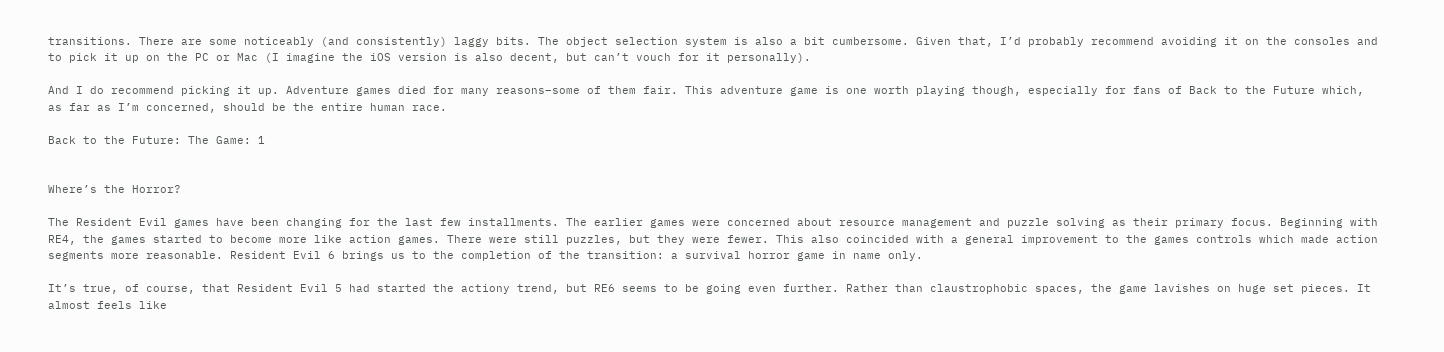transitions. There are some noticeably (and consistently) laggy bits. The object selection system is also a bit cumbersome. Given that, I’d probably recommend avoiding it on the consoles and to pick it up on the PC or Mac (I imagine the iOS version is also decent, but can’t vouch for it personally).

And I do recommend picking it up. Adventure games died for many reasons–some of them fair. This adventure game is one worth playing though, especially for fans of Back to the Future which, as far as I’m concerned, should be the entire human race.

Back to the Future: The Game: 1


Where’s the Horror?

The Resident Evil games have been changing for the last few installments. The earlier games were concerned about resource management and puzzle solving as their primary focus. Beginning with RE4, the games started to become more like action games. There were still puzzles, but they were fewer. This also coincided with a general improvement to the games controls which made action segments more reasonable. Resident Evil 6 brings us to the completion of the transition: a survival horror game in name only.

It’s true, of course, that Resident Evil 5 had started the actiony trend, but RE6 seems to be going even further. Rather than claustrophobic spaces, the game lavishes on huge set pieces. It almost feels like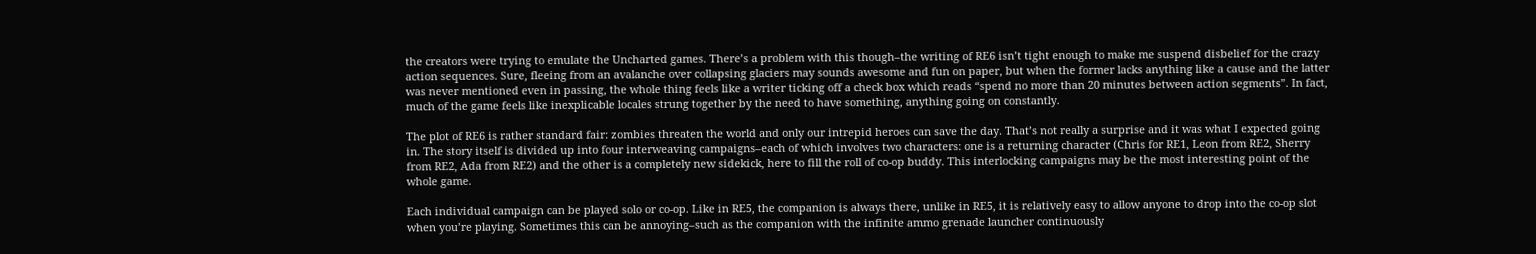the creators were trying to emulate the Uncharted games. There’s a problem with this though–the writing of RE6 isn’t tight enough to make me suspend disbelief for the crazy action sequences. Sure, fleeing from an avalanche over collapsing glaciers may sounds awesome and fun on paper, but when the former lacks anything like a cause and the latter was never mentioned even in passing, the whole thing feels like a writer ticking off a check box which reads “spend no more than 20 minutes between action segments”. In fact, much of the game feels like inexplicable locales strung together by the need to have something, anything going on constantly.

The plot of RE6 is rather standard fair: zombies threaten the world and only our intrepid heroes can save the day. That’s not really a surprise and it was what I expected going in. The story itself is divided up into four interweaving campaigns–each of which involves two characters: one is a returning character (Chris for RE1, Leon from RE2, Sherry from RE2, Ada from RE2) and the other is a completely new sidekick, here to fill the roll of co-op buddy. This interlocking campaigns may be the most interesting point of the whole game.

Each individual campaign can be played solo or co-op. Like in RE5, the companion is always there, unlike in RE5, it is relatively easy to allow anyone to drop into the co-op slot when you’re playing. Sometimes this can be annoying–such as the companion with the infinite ammo grenade launcher continuously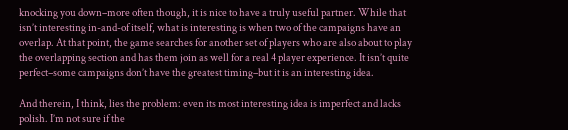knocking you down–more often though, it is nice to have a truly useful partner. While that isn’t interesting in-and-of itself, what is interesting is when two of the campaigns have an overlap. At that point, the game searches for another set of players who are also about to play the overlapping section and has them join as well for a real 4 player experience. It isn’t quite perfect–some campaigns don’t have the greatest timing–but it is an interesting idea.

And therein, I think, lies the problem: even its most interesting idea is imperfect and lacks polish. I’m not sure if the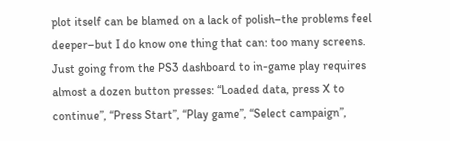plot itself can be blamed on a lack of polish–the problems feel deeper–but I do know one thing that can: too many screens. Just going from the PS3 dashboard to in-game play requires almost a dozen button presses: “Loaded data, press X to continue”, “Press Start”, “Play game”, “Select campaign”,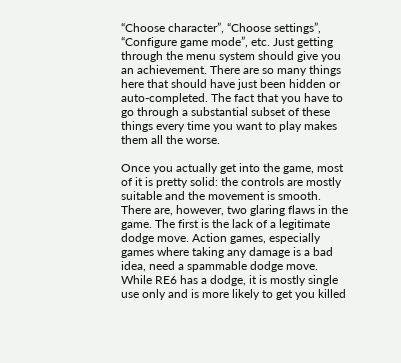“Choose character”, “Choose settings”, “Configure game mode”, etc. Just getting through the menu system should give you an achievement. There are so many things here that should have just been hidden or auto-completed. The fact that you have to go through a substantial subset of these things every time you want to play makes them all the worse.

Once you actually get into the game, most of it is pretty solid: the controls are mostly suitable and the movement is smooth. There are, however, two glaring flaws in the game. The first is the lack of a legitimate dodge move. Action games, especially games where taking any damage is a bad idea, need a spammable dodge move. While RE6 has a dodge, it is mostly single use only and is more likely to get you killed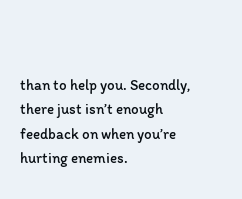than to help you. Secondly, there just isn’t enough feedback on when you’re hurting enemies.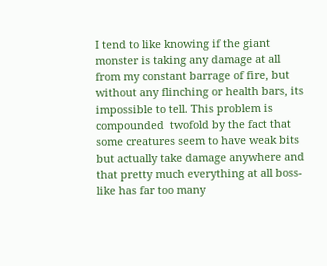I tend to like knowing if the giant monster is taking any damage at all from my constant barrage of fire, but without any flinching or health bars, its impossible to tell. This problem is compounded  twofold by the fact that some creatures seem to have weak bits but actually take damage anywhere and that pretty much everything at all boss-like has far too many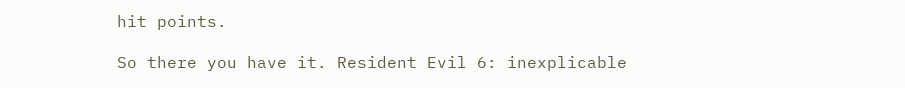hit points.

So there you have it. Resident Evil 6: inexplicable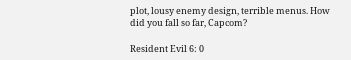plot, lousy enemy design, terrible menus. How did you fall so far, Capcom?

Resident Evil 6: 0